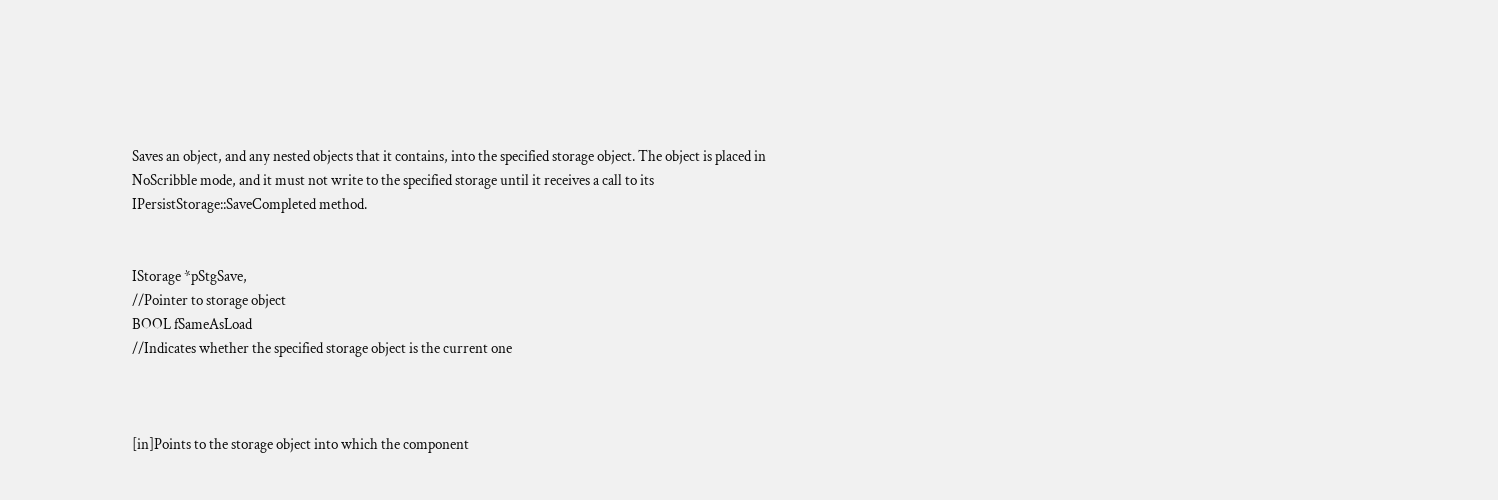Saves an object, and any nested objects that it contains, into the specified storage object. The object is placed in NoScribble mode, and it must not write to the specified storage until it receives a call to its IPersistStorage::SaveCompleted method.


IStorage *pStgSave,
//Pointer to storage object
BOOL fSameAsLoad
//Indicates whether the specified storage object is the current one



[in]Points to the storage object into which the component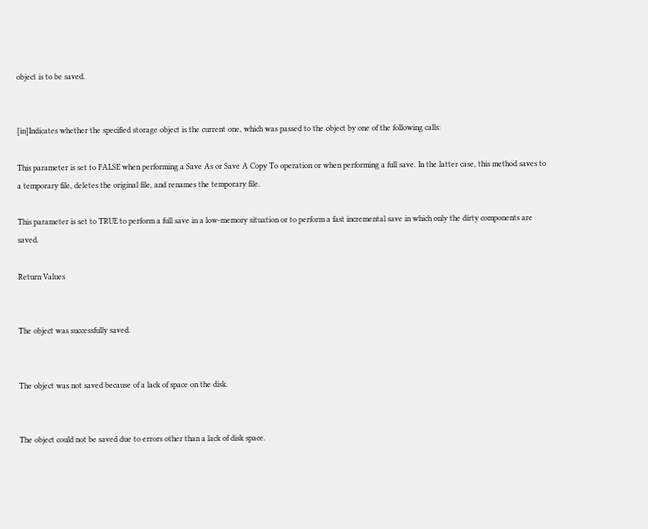object is to be saved.


[in]Indicates whether the specified storage object is the current one, which was passed to the object by one of the following calls:

This parameter is set to FALSE when performing a Save As or Save A Copy To operation or when performing a full save. In the latter case, this method saves to a temporary file, deletes the original file, and renames the temporary file.

This parameter is set to TRUE to perform a full save in a low-memory situation or to perform a fast incremental save in which only the dirty components are saved.

Return Values


The object was successfully saved.


The object was not saved because of a lack of space on the disk.


The object could not be saved due to errors other than a lack of disk space.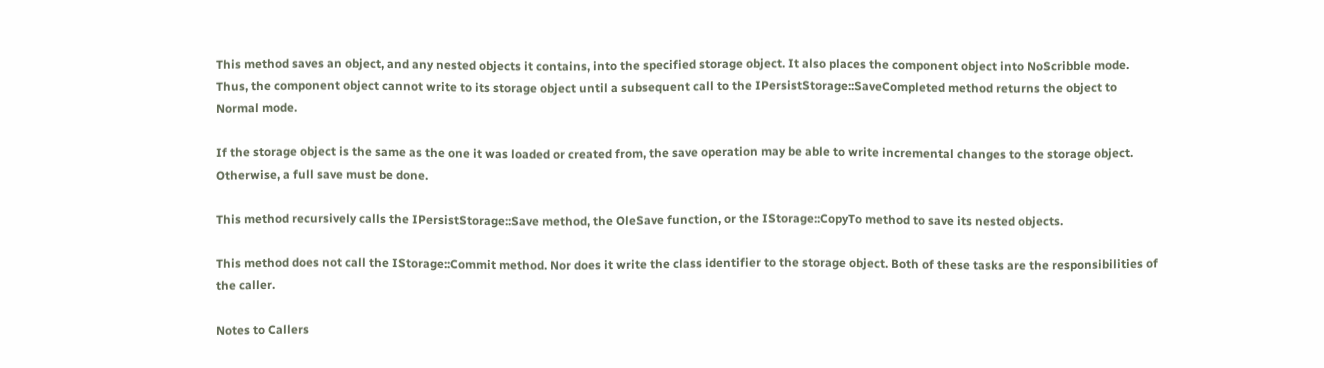This method saves an object, and any nested objects it contains, into the specified storage object. It also places the component object into NoScribble mode. Thus, the component object cannot write to its storage object until a subsequent call to the IPersistStorage::SaveCompleted method returns the object to Normal mode.

If the storage object is the same as the one it was loaded or created from, the save operation may be able to write incremental changes to the storage object. Otherwise, a full save must be done.

This method recursively calls the IPersistStorage::Save method, the OleSave function, or the IStorage::CopyTo method to save its nested objects.

This method does not call the IStorage::Commit method. Nor does it write the class identifier to the storage object. Both of these tasks are the responsibilities of the caller.

Notes to Callers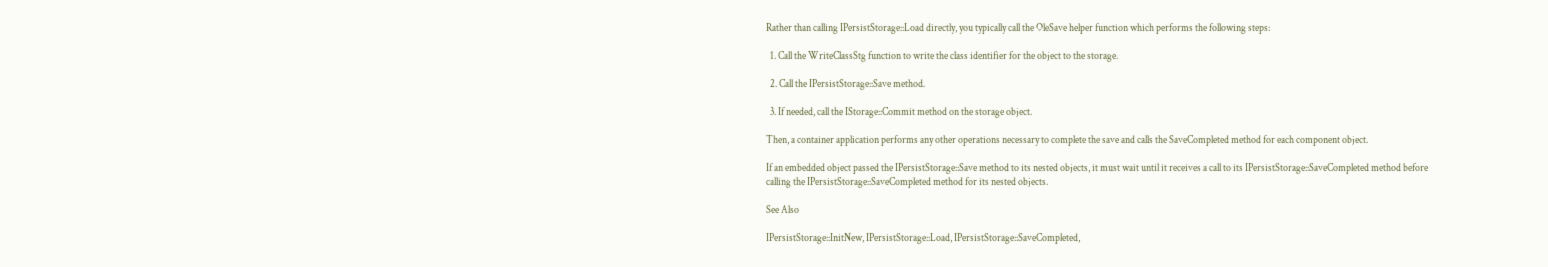Rather than calling IPersistStorage::Load directly, you typically call the OleSave helper function which performs the following steps:

  1. Call the WriteClassStg function to write the class identifier for the object to the storage.

  2. Call the IPersistStorage::Save method.

  3. If needed, call the IStorage::Commit method on the storage object.

Then, a container application performs any other operations necessary to complete the save and calls the SaveCompleted method for each component object.

If an embedded object passed the IPersistStorage::Save method to its nested objects, it must wait until it receives a call to its IPersistStorage::SaveCompleted method before calling the IPersistStorage::SaveCompleted method for its nested objects.

See Also

IPersistStorage::InitNew, IPersistStorage::Load, IPersistStorage::SaveCompleted,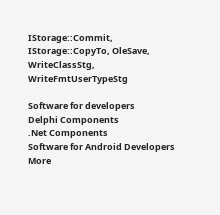IStorage::Commit, IStorage::CopyTo, OleSave, WriteClassStg, WriteFmtUserTypeStg

Software for developers
Delphi Components
.Net Components
Software for Android Developers
More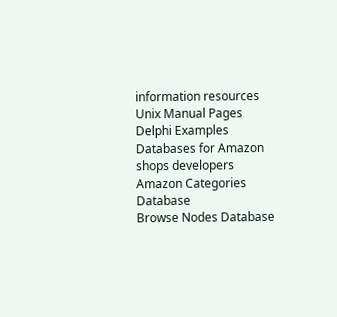information resources
Unix Manual Pages
Delphi Examples
Databases for Amazon shops developers
Amazon Categories Database
Browse Nodes Database